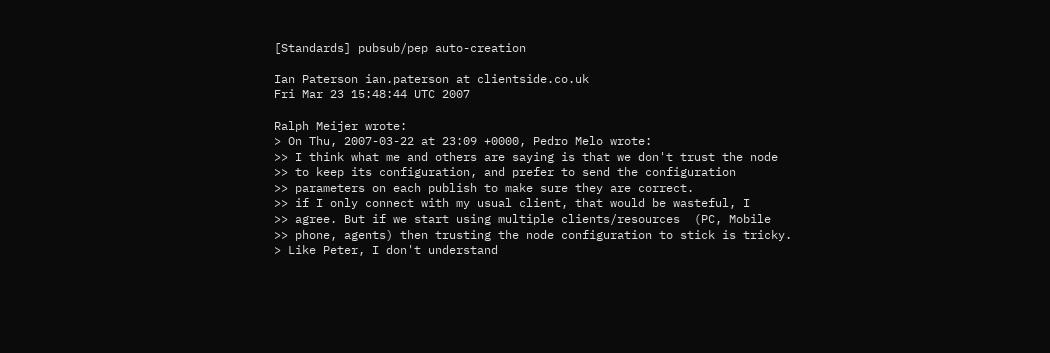[Standards] pubsub/pep auto-creation

Ian Paterson ian.paterson at clientside.co.uk
Fri Mar 23 15:48:44 UTC 2007

Ralph Meijer wrote:
> On Thu, 2007-03-22 at 23:09 +0000, Pedro Melo wrote:
>> I think what me and others are saying is that we don't trust the node
>> to keep its configuration, and prefer to send the configuration
>> parameters on each publish to make sure they are correct.
>> if I only connect with my usual client, that would be wasteful, I
>> agree. But if we start using multiple clients/resources  (PC, Mobile
>> phone, agents) then trusting the node configuration to stick is tricky.
> Like Peter, I don't understand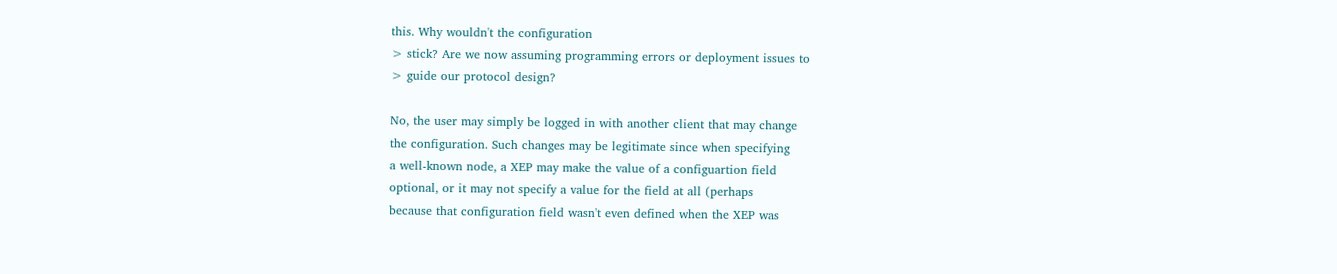this. Why wouldn't the configuration
> stick? Are we now assuming programming errors or deployment issues to
> guide our protocol design?

No, the user may simply be logged in with another client that may change
the configuration. Such changes may be legitimate since when specifying
a well-known node, a XEP may make the value of a configuartion field
optional, or it may not specify a value for the field at all (perhaps
because that configuration field wasn't even defined when the XEP was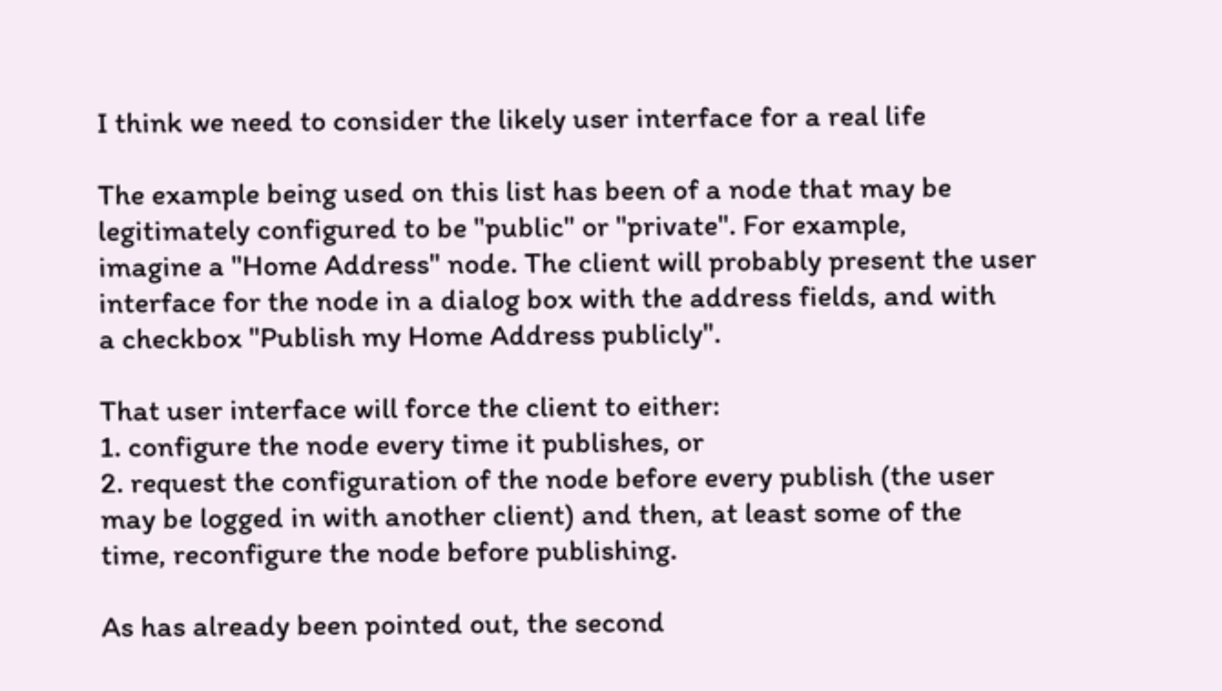I think we need to consider the likely user interface for a real life

The example being used on this list has been of a node that may be
legitimately configured to be "public" or "private". For example,
imagine a "Home Address" node. The client will probably present the user
interface for the node in a dialog box with the address fields, and with
a checkbox "Publish my Home Address publicly".

That user interface will force the client to either:
1. configure the node every time it publishes, or
2. request the configuration of the node before every publish (the user
may be logged in with another client) and then, at least some of the
time, reconfigure the node before publishing.

As has already been pointed out, the second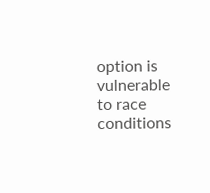option is vulnerable to race
conditions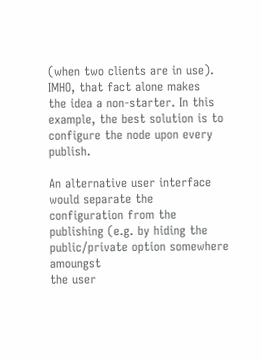(when two clients are in use). IMHO, that fact alone makes
the idea a non-starter. In this example, the best solution is to
configure the node upon every publish.

An alternative user interface would separate the configuration from the
publishing (e.g. by hiding the public/private option somewhere amoungst
the user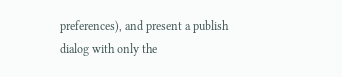preferences), and present a publish dialog with only the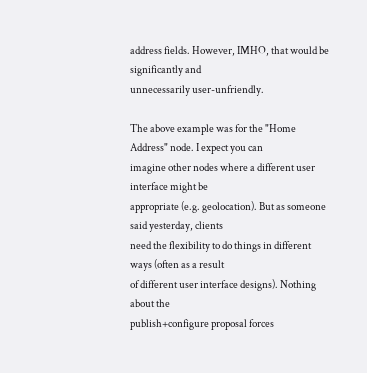address fields. However, IMHO, that would be significantly and
unnecessarily user-unfriendly.

The above example was for the "Home Address" node. I expect you can
imagine other nodes where a different user interface might be
appropriate (e.g. geolocation). But as someone said yesterday, clients
need the flexibility to do things in different ways (often as a result
of different user interface designs). Nothing about the
publish+configure proposal forces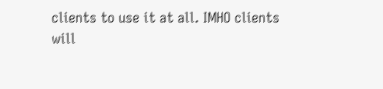clients to use it at all. IMHO clients
will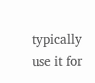typically use it for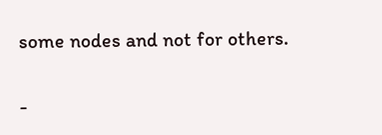some nodes and not for others.

-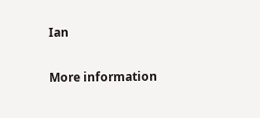Ian

More information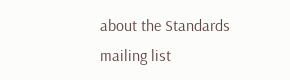about the Standards mailing list